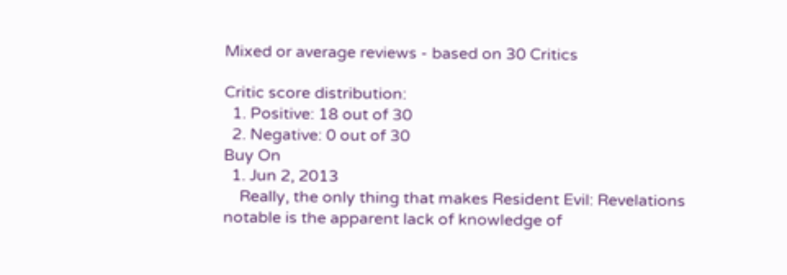Mixed or average reviews - based on 30 Critics

Critic score distribution:
  1. Positive: 18 out of 30
  2. Negative: 0 out of 30
Buy On
  1. Jun 2, 2013
    Really, the only thing that makes Resident Evil: Revelations notable is the apparent lack of knowledge of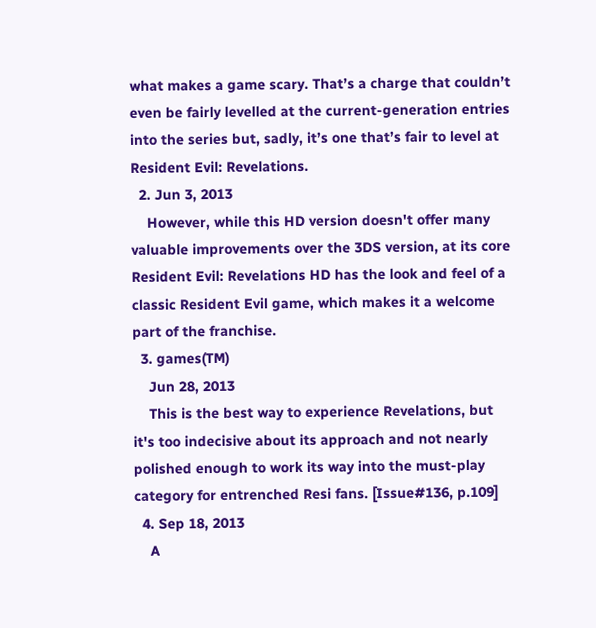what makes a game scary. That’s a charge that couldn’t even be fairly levelled at the current-generation entries into the series but, sadly, it’s one that’s fair to level at Resident Evil: Revelations.
  2. Jun 3, 2013
    However, while this HD version doesn't offer many valuable improvements over the 3DS version, at its core Resident Evil: Revelations HD has the look and feel of a classic Resident Evil game, which makes it a welcome part of the franchise.
  3. games(TM)
    Jun 28, 2013
    This is the best way to experience Revelations, but it's too indecisive about its approach and not nearly polished enough to work its way into the must-play category for entrenched Resi fans. [Issue#136, p.109]
  4. Sep 18, 2013
    A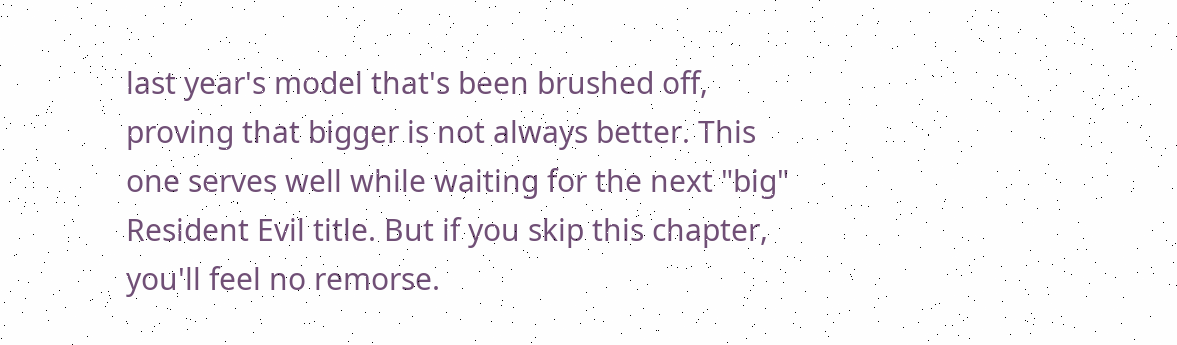last year's model that's been brushed off, proving that bigger is not always better. This one serves well while waiting for the next "big" Resident Evil title. But if you skip this chapter, you'll feel no remorse.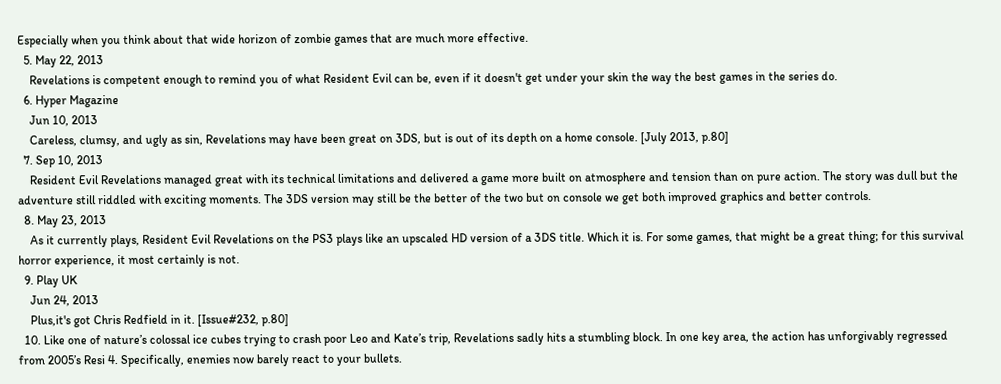Especially when you think about that wide horizon of zombie games that are much more effective.
  5. May 22, 2013
    Revelations is competent enough to remind you of what Resident Evil can be, even if it doesn't get under your skin the way the best games in the series do.
  6. Hyper Magazine
    Jun 10, 2013
    Careless, clumsy, and ugly as sin, Revelations may have been great on 3DS, but is out of its depth on a home console. [July 2013, p.80]
  7. Sep 10, 2013
    Resident Evil Revelations managed great with its technical limitations and delivered a game more built on atmosphere and tension than on pure action. The story was dull but the adventure still riddled with exciting moments. The 3DS version may still be the better of the two but on console we get both improved graphics and better controls.
  8. May 23, 2013
    As it currently plays, Resident Evil Revelations on the PS3 plays like an upscaled HD version of a 3DS title. Which it is. For some games, that might be a great thing; for this survival horror experience, it most certainly is not.
  9. Play UK
    Jun 24, 2013
    Plus,it's got Chris Redfield in it. [Issue#232, p.80]
  10. Like one of nature’s colossal ice cubes trying to crash poor Leo and Kate’s trip, Revelations sadly hits a stumbling block. In one key area, the action has unforgivably regressed from 2005’s Resi 4. Specifically, enemies now barely react to your bullets.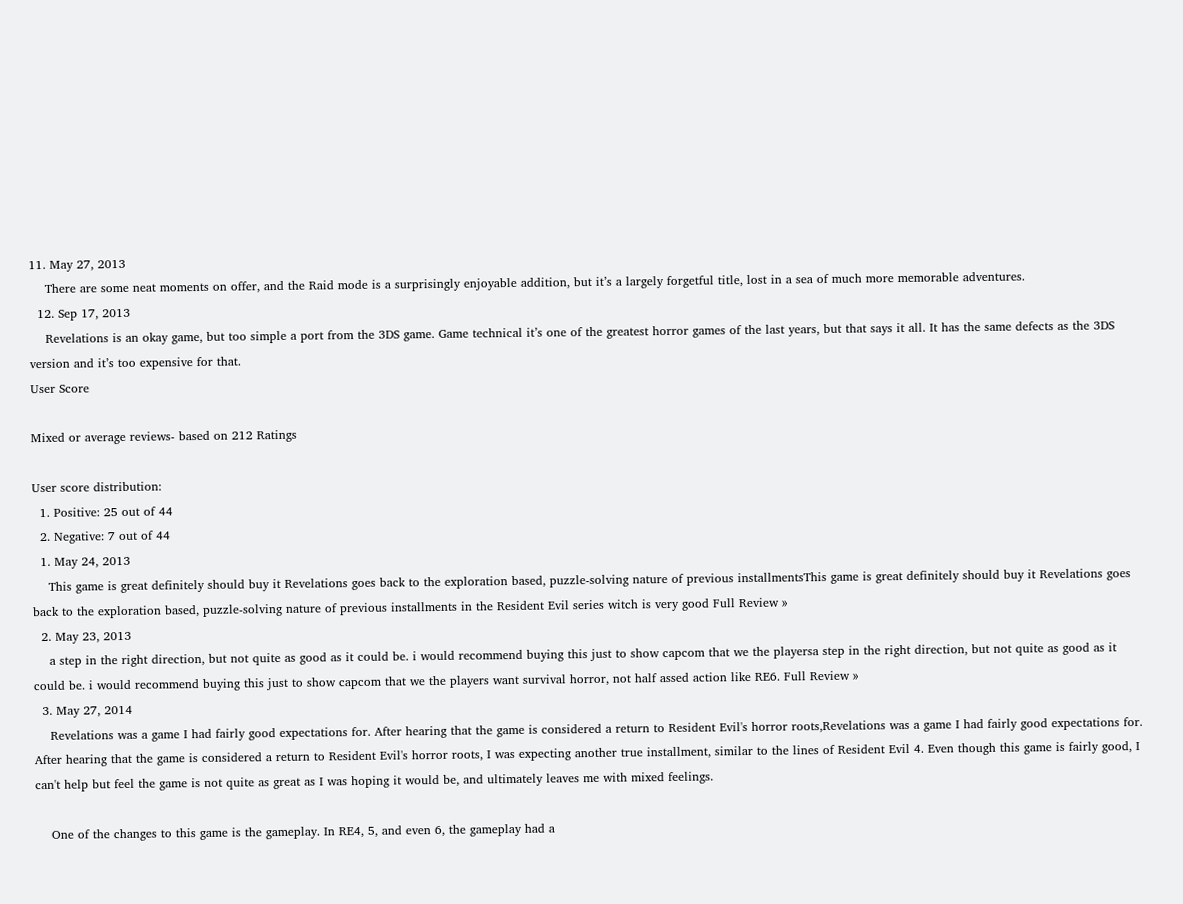11. May 27, 2013
    There are some neat moments on offer, and the Raid mode is a surprisingly enjoyable addition, but it’s a largely forgetful title, lost in a sea of much more memorable adventures.
  12. Sep 17, 2013
    Revelations is an okay game, but too simple a port from the 3DS game. Game technical it’s one of the greatest horror games of the last years, but that says it all. It has the same defects as the 3DS version and it’s too expensive for that.
User Score

Mixed or average reviews- based on 212 Ratings

User score distribution:
  1. Positive: 25 out of 44
  2. Negative: 7 out of 44
  1. May 24, 2013
    This game is great definitely should buy it Revelations goes back to the exploration based, puzzle-solving nature of previous installmentsThis game is great definitely should buy it Revelations goes back to the exploration based, puzzle-solving nature of previous installments in the Resident Evil series witch is very good Full Review »
  2. May 23, 2013
    a step in the right direction, but not quite as good as it could be. i would recommend buying this just to show capcom that we the playersa step in the right direction, but not quite as good as it could be. i would recommend buying this just to show capcom that we the players want survival horror, not half assed action like RE6. Full Review »
  3. May 27, 2014
    Revelations was a game I had fairly good expectations for. After hearing that the game is considered a return to Resident Evil's horror roots,Revelations was a game I had fairly good expectations for. After hearing that the game is considered a return to Resident Evil's horror roots, I was expecting another true installment, similar to the lines of Resident Evil 4. Even though this game is fairly good, I can't help but feel the game is not quite as great as I was hoping it would be, and ultimately leaves me with mixed feelings.

    One of the changes to this game is the gameplay. In RE4, 5, and even 6, the gameplay had a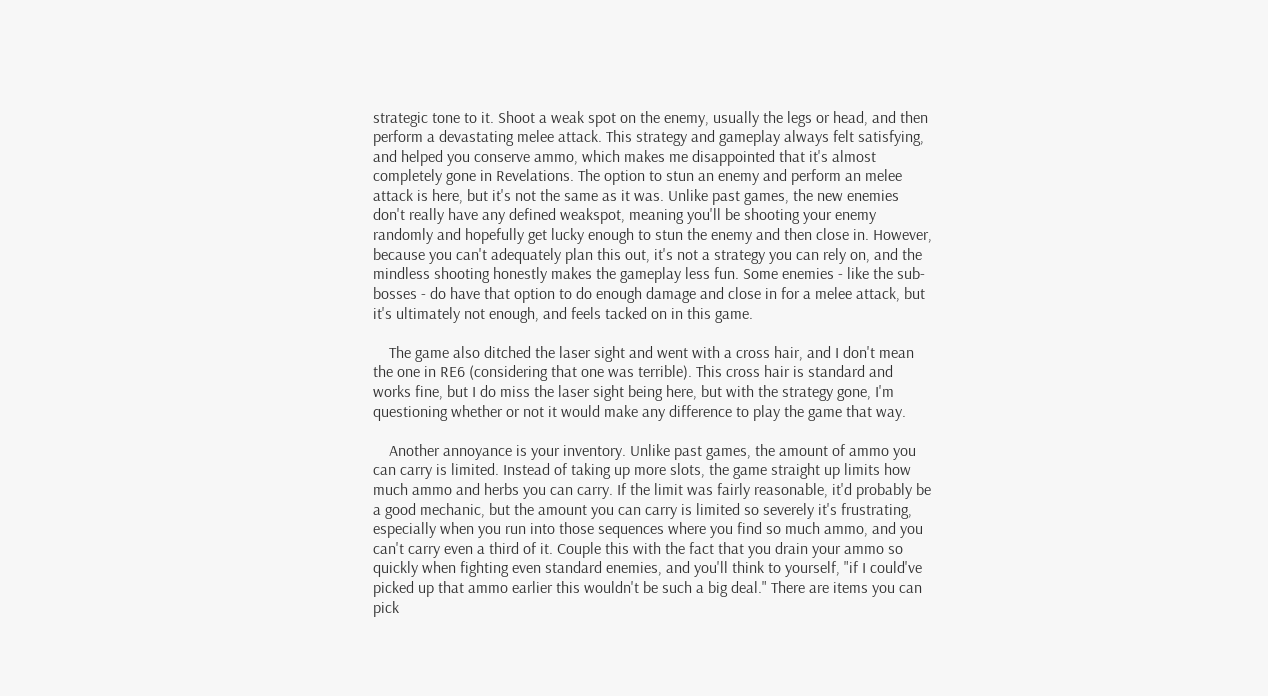strategic tone to it. Shoot a weak spot on the enemy, usually the legs or head, and then perform a devastating melee attack. This strategy and gameplay always felt satisfying, and helped you conserve ammo, which makes me disappointed that it's almost completely gone in Revelations. The option to stun an enemy and perform an melee attack is here, but it's not the same as it was. Unlike past games, the new enemies don't really have any defined weakspot, meaning you'll be shooting your enemy randomly and hopefully get lucky enough to stun the enemy and then close in. However, because you can't adequately plan this out, it's not a strategy you can rely on, and the mindless shooting honestly makes the gameplay less fun. Some enemies - like the sub-bosses - do have that option to do enough damage and close in for a melee attack, but it's ultimately not enough, and feels tacked on in this game.

    The game also ditched the laser sight and went with a cross hair, and I don't mean the one in RE6 (considering that one was terrible). This cross hair is standard and works fine, but I do miss the laser sight being here, but with the strategy gone, I'm questioning whether or not it would make any difference to play the game that way.

    Another annoyance is your inventory. Unlike past games, the amount of ammo you can carry is limited. Instead of taking up more slots, the game straight up limits how much ammo and herbs you can carry. If the limit was fairly reasonable, it'd probably be a good mechanic, but the amount you can carry is limited so severely it's frustrating, especially when you run into those sequences where you find so much ammo, and you can't carry even a third of it. Couple this with the fact that you drain your ammo so quickly when fighting even standard enemies, and you'll think to yourself, "if I could've picked up that ammo earlier this wouldn't be such a big deal." There are items you can pick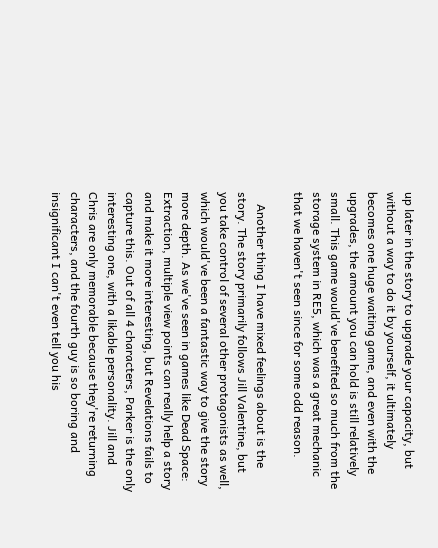up later in the story to upgrade your capacity, but without a way to do it by yourself, it ultimately becomes one huge waiting game, and even with the upgrades, the amount you can hold is still relatively small. This game would've benefited so much from the storage system in RE5, which was a great mechanic that we haven't seen since for some odd reason.

    Another thing I have mixed feelings about is the story. The story primarily follows Jill Valentine, but you take control of several other protagonists as well, which would've been a fantastic way to give the story more depth. As we've seen in games like Dead Space: Extraction, multiple view points can really help a story and make it more interesting, but Revelations fails to capture this. Out of all 4 characters, Parker is the only interesting one, with a likable personality. Jill and Chris are only memorable because they're returning characters, and the fourth guy is so boring and insignificant I can't even tell you his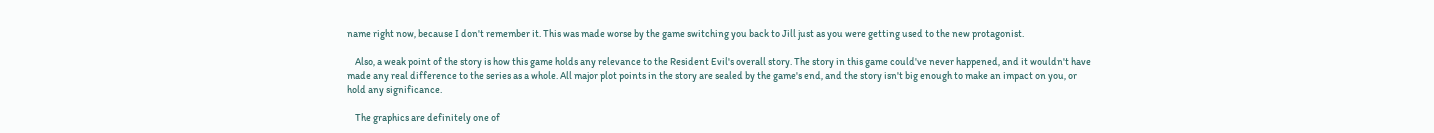name right now, because I don't remember it. This was made worse by the game switching you back to Jill just as you were getting used to the new protagonist.

    Also, a weak point of the story is how this game holds any relevance to the Resident Evil's overall story. The story in this game could've never happened, and it wouldn't have made any real difference to the series as a whole. All major plot points in the story are sealed by the game's end, and the story isn't big enough to make an impact on you, or hold any significance.

    The graphics are definitely one of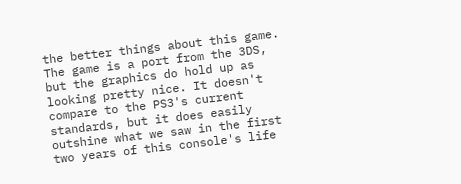the better things about this game. The game is a port from the 3DS, but the graphics do hold up as looking pretty nice. It doesn't compare to the PS3's current standards, but it does easily outshine what we saw in the first two years of this console's life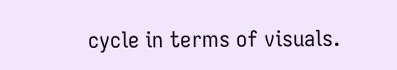cycle in terms of visuals.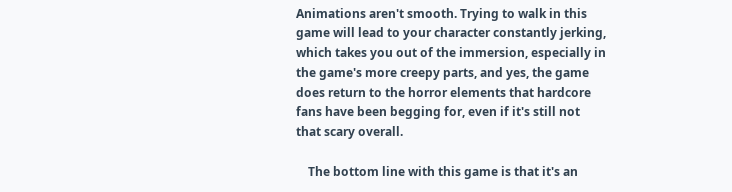Animations aren't smooth. Trying to walk in this game will lead to your character constantly jerking, which takes you out of the immersion, especially in the game's more creepy parts, and yes, the game does return to the horror elements that hardcore fans have been begging for, even if it's still not that scary overall.

    The bottom line with this game is that it's an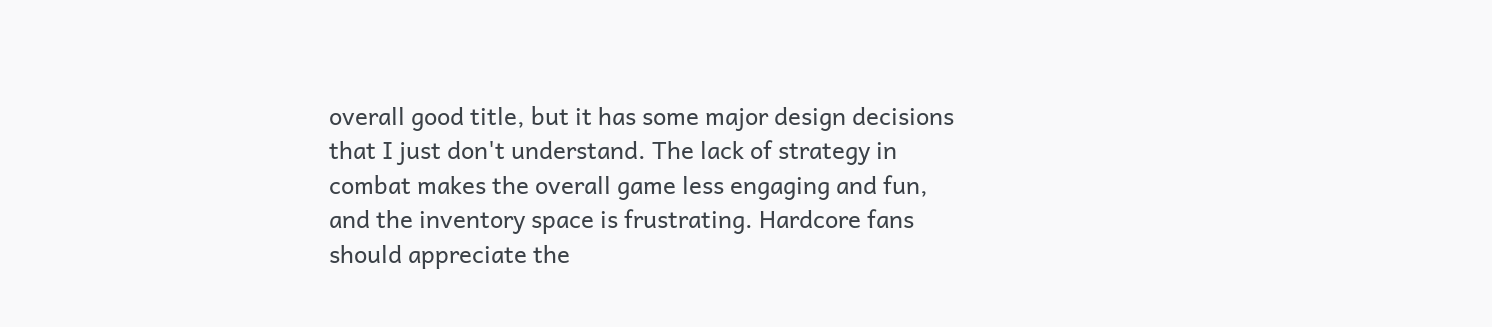overall good title, but it has some major design decisions that I just don't understand. The lack of strategy in combat makes the overall game less engaging and fun, and the inventory space is frustrating. Hardcore fans should appreciate the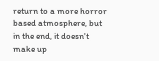return to a more horror based atmosphere, but in the end, it doesn't make up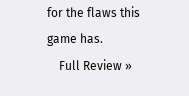for the flaws this game has.
    Full Review »